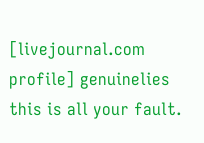[livejournal.com profile] genuinelies  this is all your fault.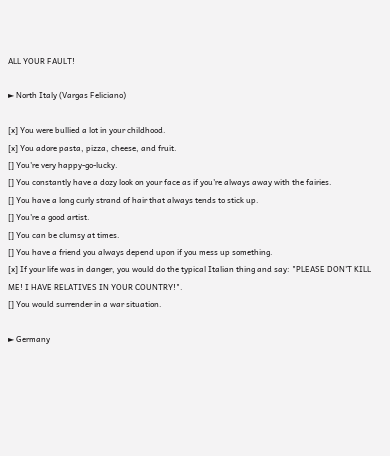ALL YOUR FAULT!

► North Italy (Vargas Feliciano)

[x] You were bullied a lot in your childhood.
[x] You adore pasta, pizza, cheese, and fruit.
[] You're very happy-go-lucky.
[] You constantly have a dozy look on your face as if you're always away with the fairies.
[] You have a long curly strand of hair that always tends to stick up.
[] You're a good artist.
[] You can be clumsy at times.
[] You have a friend you always depend upon if you mess up something.
[x] If your life was in danger, you would do the typical Italian thing and say: "PLEASE DON'T KILL ME! I HAVE RELATIVES IN YOUR COUNTRY!".
[] You would surrender in a war situation.

► Germany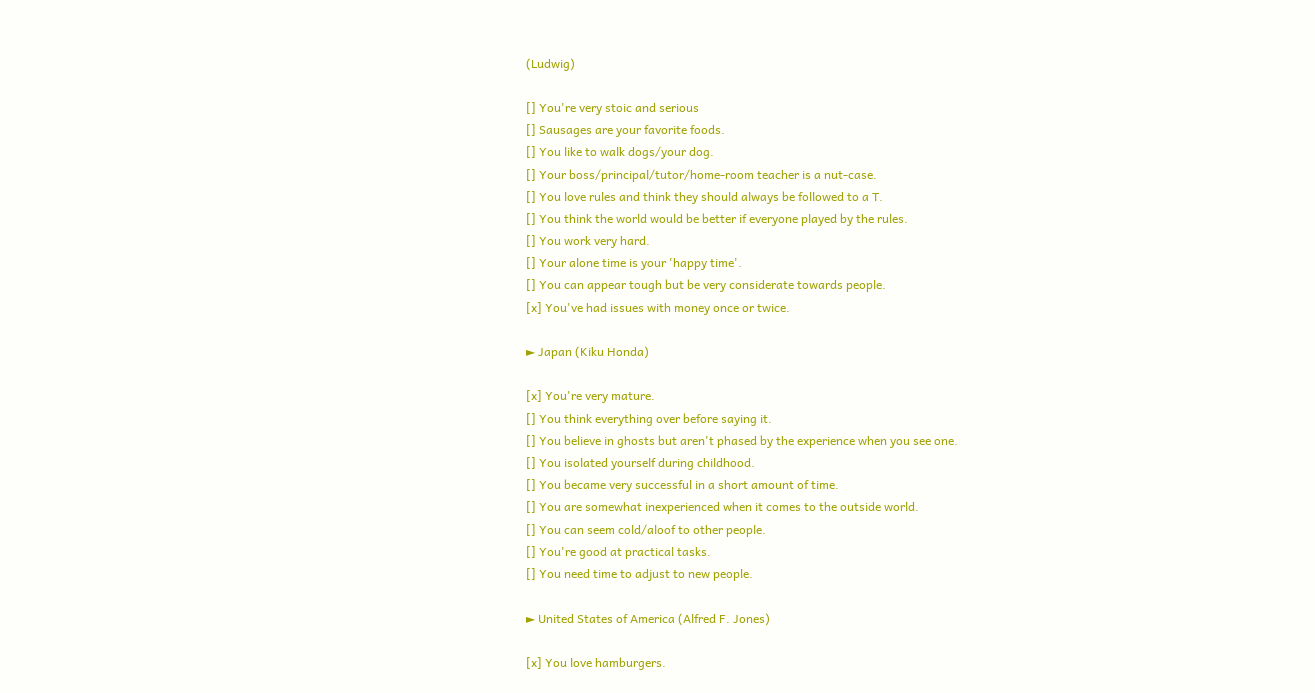(Ludwig)

[] You're very stoic and serious
[] Sausages are your favorite foods.
[] You like to walk dogs/your dog.
[] Your boss/principal/tutor/home-room teacher is a nut-case.
[] You love rules and think they should always be followed to a T.
[] You think the world would be better if everyone played by the rules.
[] You work very hard.
[] Your alone time is your 'happy time'.
[] You can appear tough but be very considerate towards people.
[x] You've had issues with money once or twice.

► Japan (Kiku Honda)

[x] You're very mature.
[] You think everything over before saying it.
[] You believe in ghosts but aren't phased by the experience when you see one.
[] You isolated yourself during childhood.
[] You became very successful in a short amount of time.
[] You are somewhat inexperienced when it comes to the outside world.
[] You can seem cold/aloof to other people.
[] You're good at practical tasks.
[] You need time to adjust to new people.

► United States of America (Alfred F. Jones)

[x] You love hamburgers.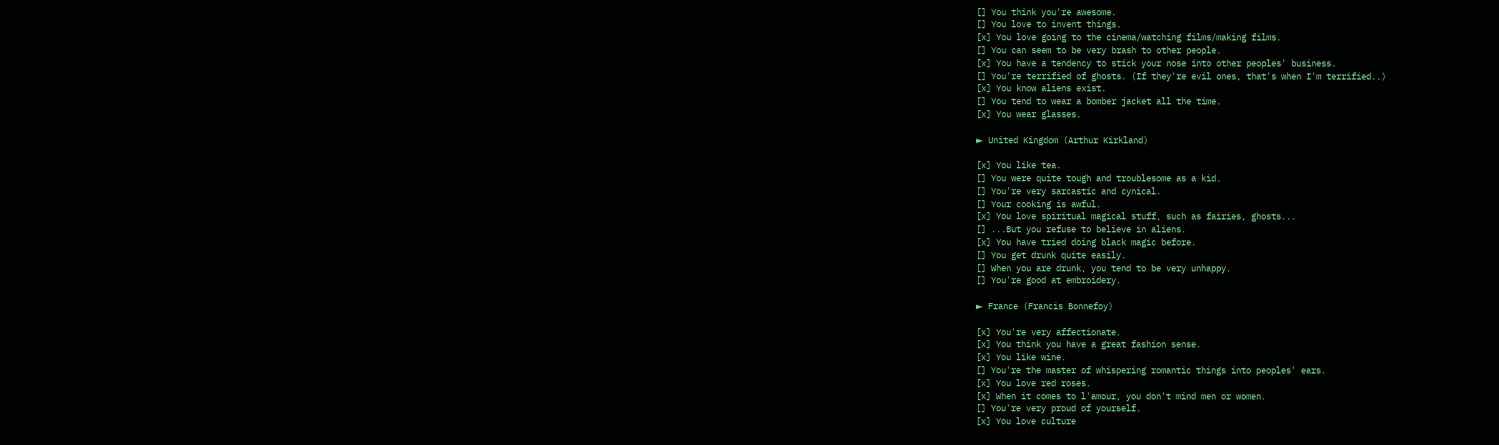[] You think you're awesome.
[] You love to invent things.
[x] You love going to the cinema/watching films/making films.
[] You can seem to be very brash to other people.
[x] You have a tendency to stick your nose into other peoples' business.
[] You're terrified of ghosts. (If they're evil ones, that's when I'm terrified..)
[x] You know aliens exist.
[] You tend to wear a bomber jacket all the time.
[x] You wear glasses.

► United Kingdom (Arthur Kirkland)

[x] You like tea.
[] You were quite tough and troublesome as a kid.
[] You're very sarcastic and cynical.
[] Your cooking is awful.
[x] You love spiritual magical stuff, such as fairies, ghosts...
[] ...But you refuse to believe in aliens.
[x] You have tried doing black magic before.
[] You get drunk quite easily.
[] When you are drunk, you tend to be very unhappy.
[] You're good at embroidery.

► France (Francis Bonnefoy)

[x] You're very affectionate.
[x] You think you have a great fashion sense.
[x] You like wine.
[] You're the master of whispering romantic things into peoples' ears.
[x] You love red roses.
[x] When it comes to l'amour, you don't mind men or women.
[] You're very proud of yourself.
[x] You love culture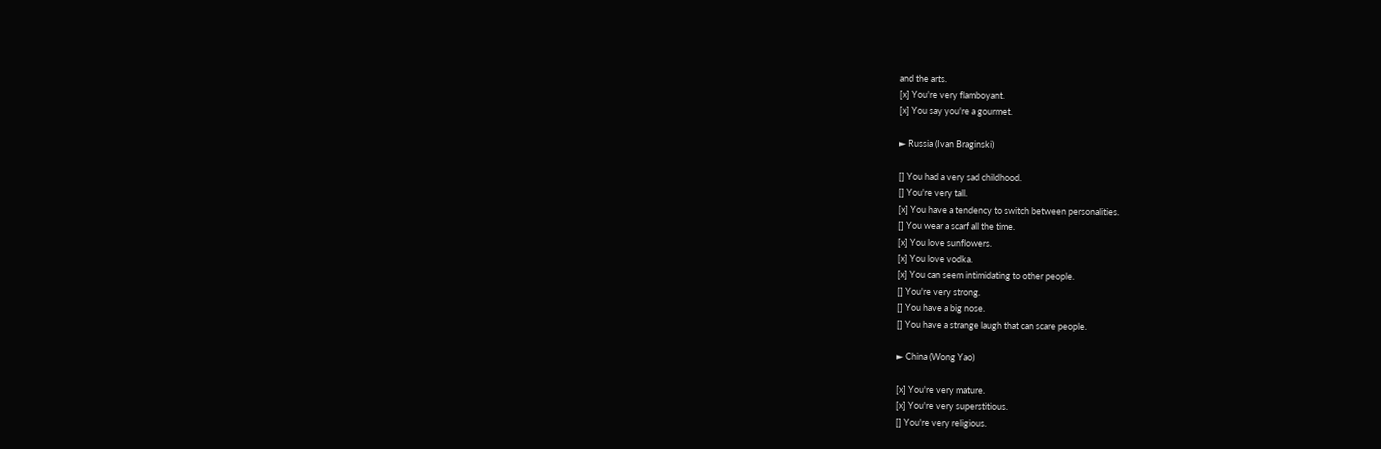and the arts.
[x] You're very flamboyant.
[x] You say you're a gourmet.

► Russia (Ivan Braginski)

[] You had a very sad childhood.
[] You're very tall.
[x] You have a tendency to switch between personalities.
[] You wear a scarf all the time.
[x] You love sunflowers.
[x] You love vodka.
[x] You can seem intimidating to other people.
[] You're very strong.
[] You have a big nose.
[] You have a strange laugh that can scare people.

► China (Wong Yao)

[x] You're very mature.
[x] You're very superstitious.
[] You're very religious.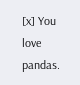[x] You love pandas.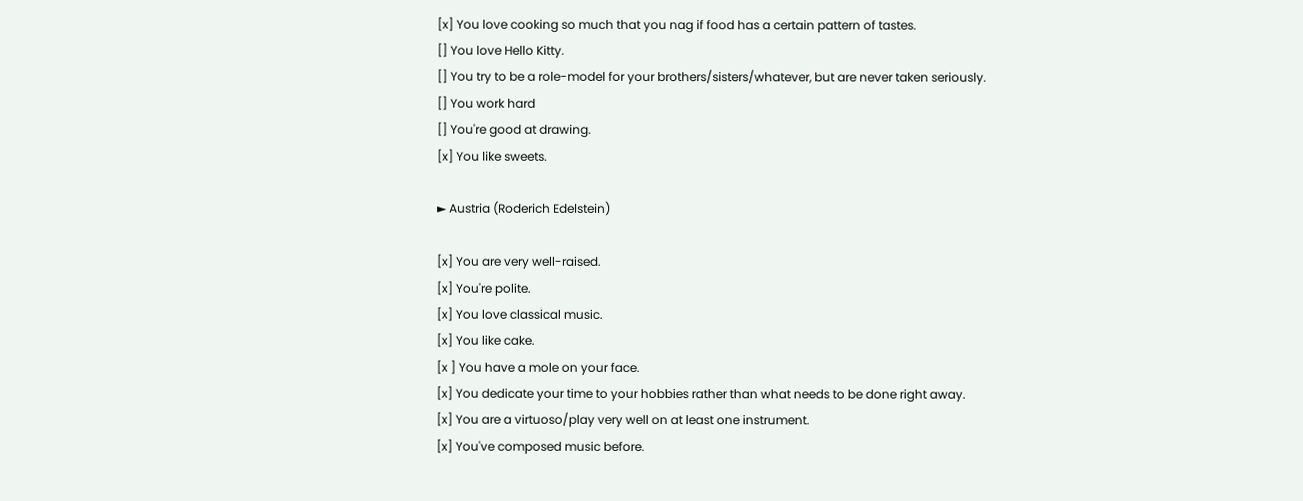[x] You love cooking so much that you nag if food has a certain pattern of tastes.
[] You love Hello Kitty.
[] You try to be a role-model for your brothers/sisters/whatever, but are never taken seriously.
[] You work hard
[] You're good at drawing.
[x] You like sweets.

► Austria (Roderich Edelstein)

[x] You are very well-raised.
[x] You're polite.
[x] You love classical music.
[x] You like cake.
[x ] You have a mole on your face.
[x] You dedicate your time to your hobbies rather than what needs to be done right away.
[x] You are a virtuoso/play very well on at least one instrument.
[x] You've composed music before.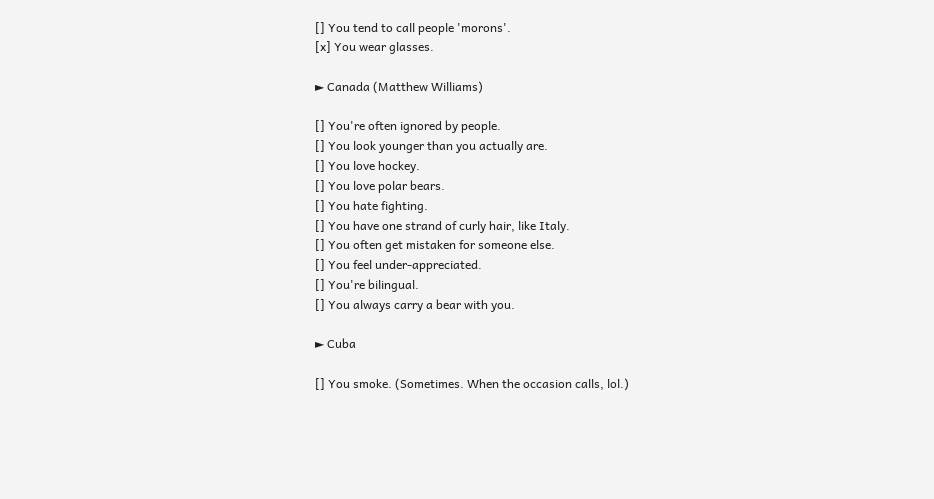[] You tend to call people 'morons'.
[x] You wear glasses.

► Canada (Matthew Williams)

[] You're often ignored by people.
[] You look younger than you actually are.
[] You love hockey.
[] You love polar bears.
[] You hate fighting.
[] You have one strand of curly hair, like Italy.
[] You often get mistaken for someone else.
[] You feel under-appreciated.
[] You're bilingual.
[] You always carry a bear with you.

► Cuba

[] You smoke. (Sometimes. When the occasion calls, lol.)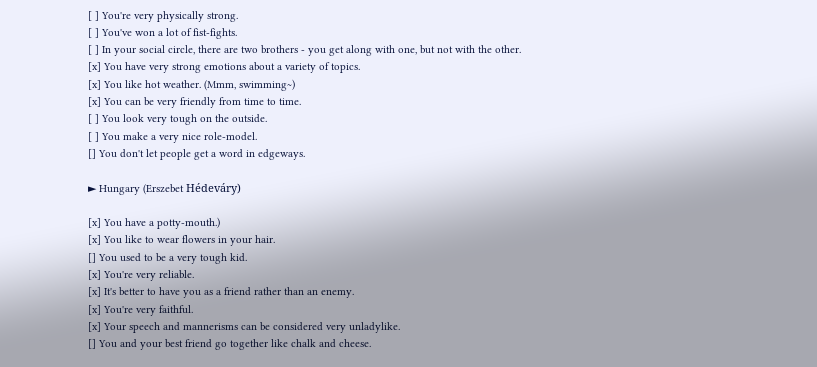[ ] You're very physically strong.
[ ] You've won a lot of fist-fights.
[ ] In your social circle, there are two brothers - you get along with one, but not with the other.
[x] You have very strong emotions about a variety of topics.
[x] You like hot weather. (Mmm, swimming~)
[x] You can be very friendly from time to time.
[ ] You look very tough on the outside.
[ ] You make a very nice role-model.
[] You don't let people get a word in edgeways.

► Hungary (Erszebet Hédeváry)

[x] You have a potty-mouth.)
[x] You like to wear flowers in your hair.
[] You used to be a very tough kid.
[x] You're very reliable.
[x] It's better to have you as a friend rather than an enemy.
[x] You're very faithful.
[x] Your speech and mannerisms can be considered very unladylike.
[] You and your best friend go together like chalk and cheese.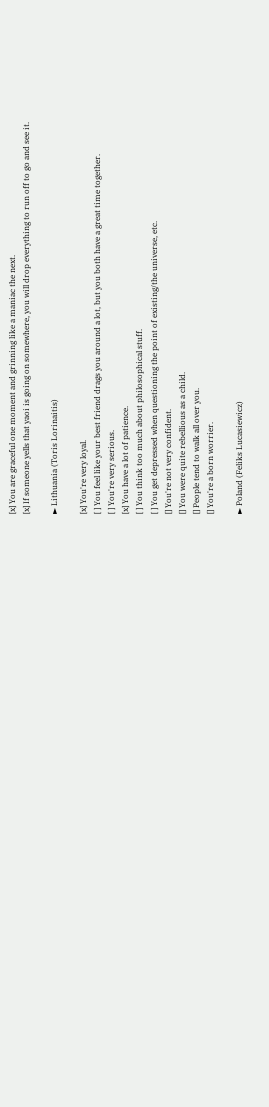[x] You are graceful one moment and grinning like a maniac the next.
[x] If someone yells that yaoi is going on somewhere, you will drop everything to run off to go and see it.

► Lithuania (Toris Lorinaitis)

[x] You're very loyal.
[ ] You feel like your best friend drags you around a lot, but you both have a great time together.
[ ] You're very serious.
[x] You have a lot of patience.
[ ] You think too much about philosophical stuff.
[ ] You get depressed when questioning the point of existing/the universe, etc.
[] You're not very confident.
[] You were quite rebellious as a child.
[] People tend to walk all over you.
[] You're a born worrier.

► Poland (Feliks Lucasiewicz)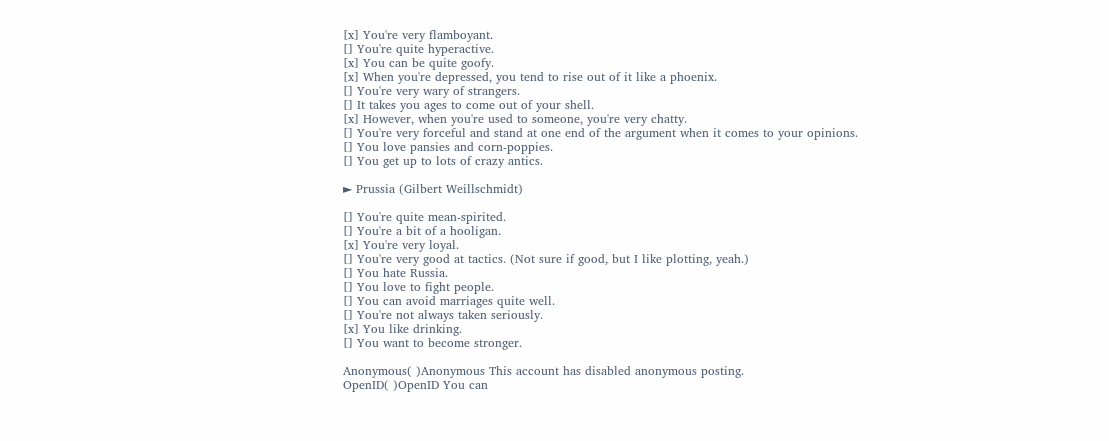[x] You're very flamboyant.
[] You're quite hyperactive.
[x] You can be quite goofy.
[x] When you're depressed, you tend to rise out of it like a phoenix.
[] You're very wary of strangers.
[] It takes you ages to come out of your shell.
[x] However, when you're used to someone, you're very chatty.
[] You're very forceful and stand at one end of the argument when it comes to your opinions.
[] You love pansies and corn-poppies.
[] You get up to lots of crazy antics.

► Prussia (Gilbert Weillschmidt)

[] You're quite mean-spirited.
[] You're a bit of a hooligan.
[x] You're very loyal.
[] You're very good at tactics. (Not sure if good, but I like plotting, yeah.)
[] You hate Russia.
[] You love to fight people.
[] You can avoid marriages quite well.
[] You're not always taken seriously.
[x] You like drinking.
[] You want to become stronger.

Anonymous( )Anonymous This account has disabled anonymous posting.
OpenID( )OpenID You can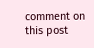comment on this post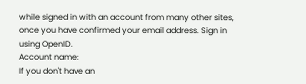while signed in with an account from many other sites, once you have confirmed your email address. Sign in using OpenID.
Account name:
If you don't have an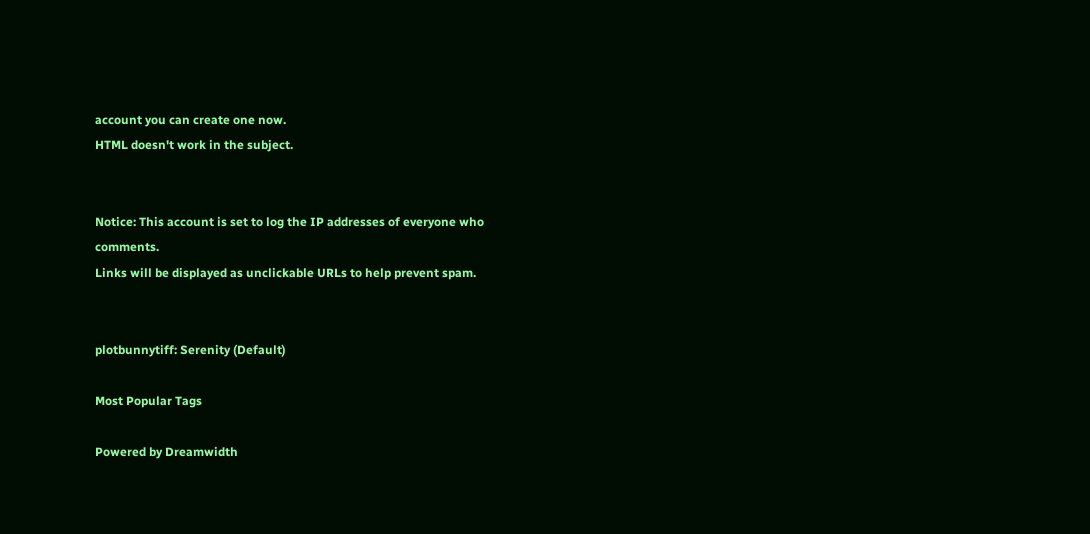account you can create one now.
HTML doesn't work in the subject.


Notice: This account is set to log the IP addresses of everyone who comments.
Links will be displayed as unclickable URLs to help prevent spam.


plotbunnytiff: Serenity (Default)

Most Popular Tags

Powered by Dreamwidth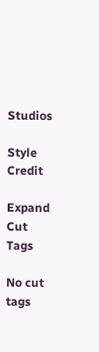Studios

Style Credit

Expand Cut Tags

No cut tags